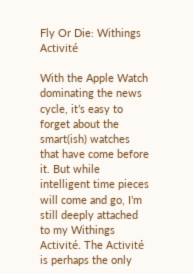Fly Or Die: Withings Activité

With the Apple Watch dominating the news cycle, it’s easy to forget about the smart(ish) watches that have come before it. But while intelligent time pieces will come and go, I’m still deeply attached to my Withings Activité. The Activité is perhaps the only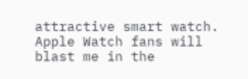attractive smart watch. Apple Watch fans will blast me in the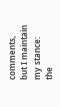comments, but I maintain my stance: the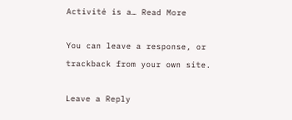Activité is a… Read More

You can leave a response, or trackback from your own site.

Leave a Reply